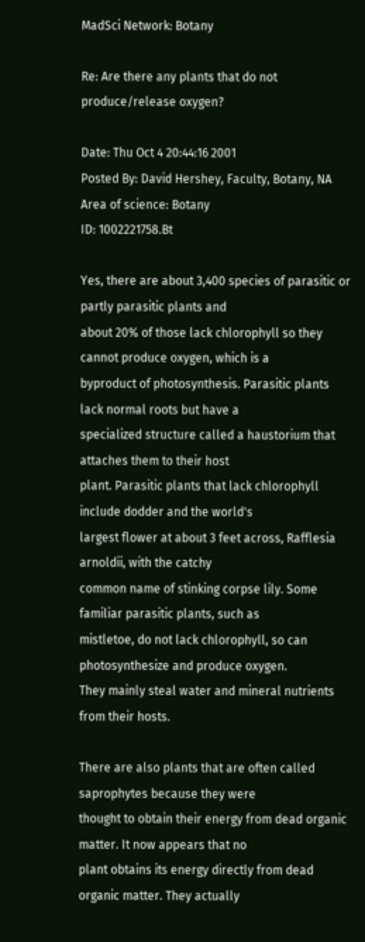MadSci Network: Botany

Re: Are there any plants that do not produce/release oxygen?

Date: Thu Oct 4 20:44:16 2001
Posted By: David Hershey, Faculty, Botany, NA
Area of science: Botany
ID: 1002221758.Bt

Yes, there are about 3,400 species of parasitic or partly parasitic plants and
about 20% of those lack chlorophyll so they cannot produce oxygen, which is a
byproduct of photosynthesis. Parasitic plants lack normal roots but have a
specialized structure called a haustorium that attaches them to their host
plant. Parasitic plants that lack chlorophyll include dodder and the world's
largest flower at about 3 feet across, Rafflesia arnoldii, with the catchy
common name of stinking corpse lily. Some familiar parasitic plants, such as
mistletoe, do not lack chlorophyll, so can photosynthesize and produce oxygen.
They mainly steal water and mineral nutrients from their hosts.

There are also plants that are often called saprophytes because they were
thought to obtain their energy from dead organic matter. It now appears that no
plant obtains its energy directly from dead organic matter. They actually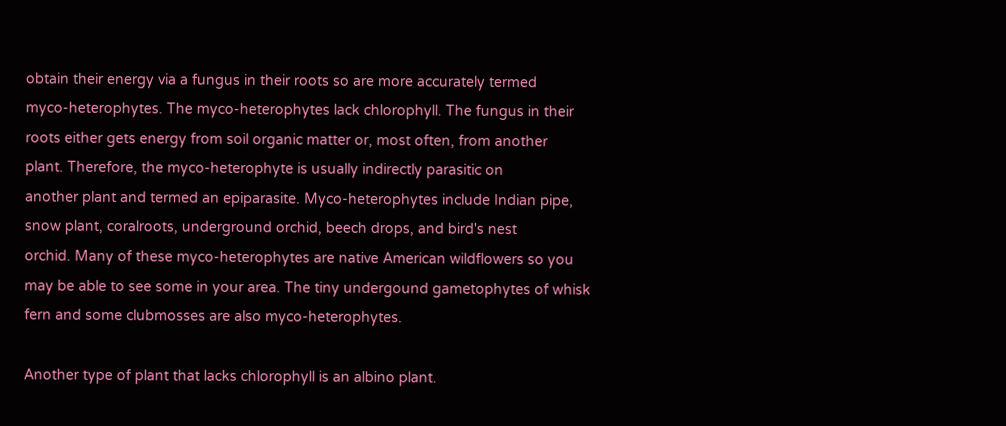obtain their energy via a fungus in their roots so are more accurately termed
myco-heterophytes. The myco-heterophytes lack chlorophyll. The fungus in their
roots either gets energy from soil organic matter or, most often, from another
plant. Therefore, the myco-heterophyte is usually indirectly parasitic on
another plant and termed an epiparasite. Myco-heterophytes include Indian pipe,
snow plant, coralroots, underground orchid, beech drops, and bird's nest
orchid. Many of these myco-heterophytes are native American wildflowers so you
may be able to see some in your area. The tiny undergound gametophytes of whisk
fern and some clubmosses are also myco-heterophytes.

Another type of plant that lacks chlorophyll is an albino plant.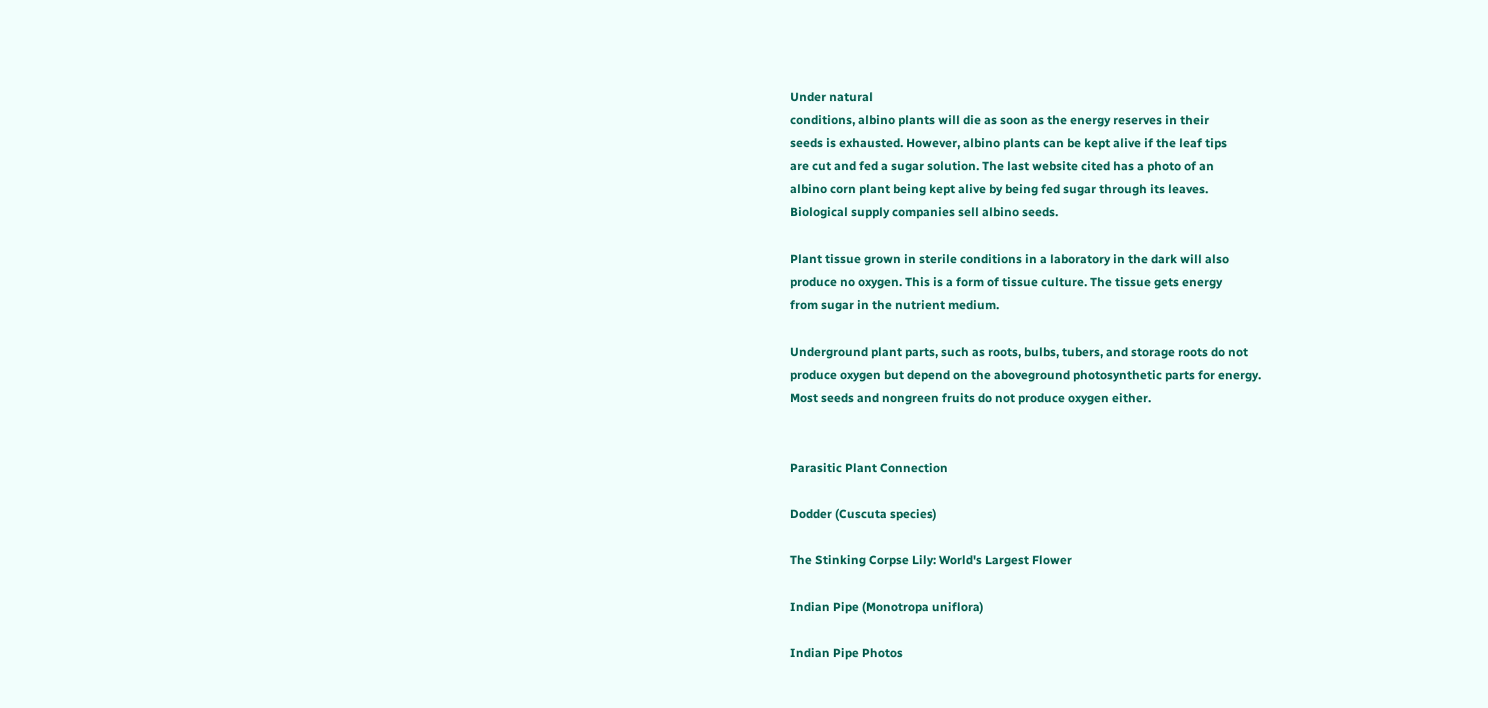Under natural
conditions, albino plants will die as soon as the energy reserves in their
seeds is exhausted. However, albino plants can be kept alive if the leaf tips
are cut and fed a sugar solution. The last website cited has a photo of an
albino corn plant being kept alive by being fed sugar through its leaves.
Biological supply companies sell albino seeds.

Plant tissue grown in sterile conditions in a laboratory in the dark will also
produce no oxygen. This is a form of tissue culture. The tissue gets energy
from sugar in the nutrient medium.

Underground plant parts, such as roots, bulbs, tubers, and storage roots do not
produce oxygen but depend on the aboveground photosynthetic parts for energy.
Most seeds and nongreen fruits do not produce oxygen either.


Parasitic Plant Connection

Dodder (Cuscuta species)

The Stinking Corpse Lily: World's Largest Flower

Indian Pipe (Monotropa uniflora)

Indian Pipe Photos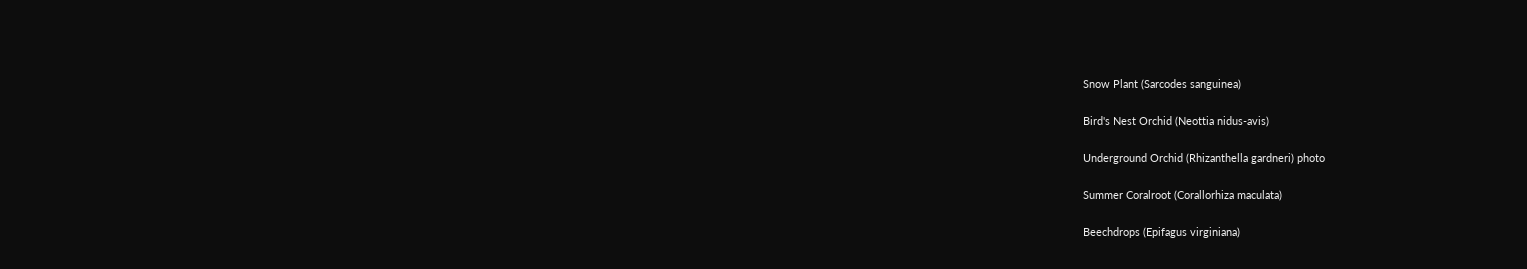Snow Plant (Sarcodes sanguinea)

Bird's Nest Orchid (Neottia nidus-avis)

Underground Orchid (Rhizanthella gardneri) photo

Summer Coralroot (Corallorhiza maculata)

Beechdrops (Epifagus virginiana)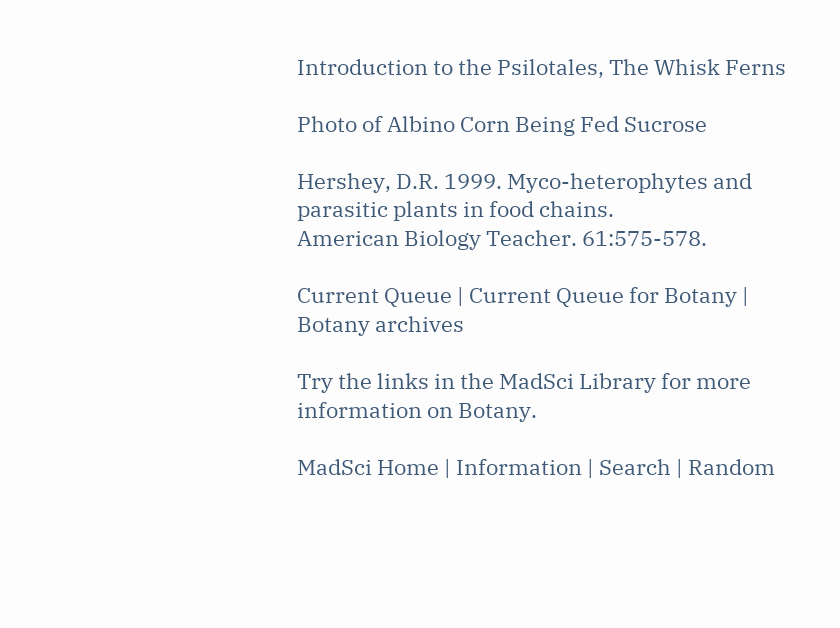Introduction to the Psilotales, The Whisk Ferns

Photo of Albino Corn Being Fed Sucrose

Hershey, D.R. 1999. Myco-heterophytes and parasitic plants in food chains.
American Biology Teacher. 61:575-578.

Current Queue | Current Queue for Botany | Botany archives

Try the links in the MadSci Library for more information on Botany.

MadSci Home | Information | Search | Random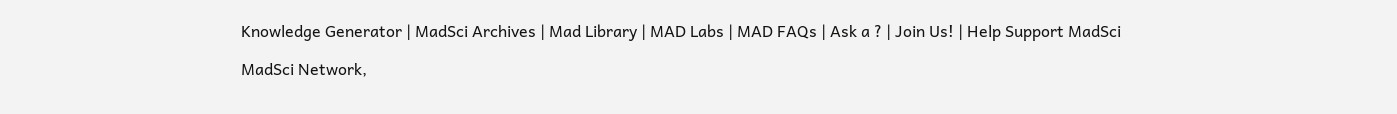Knowledge Generator | MadSci Archives | Mad Library | MAD Labs | MAD FAQs | Ask a ? | Join Us! | Help Support MadSci

MadSci Network,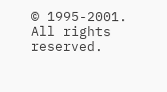© 1995-2001. All rights reserved.